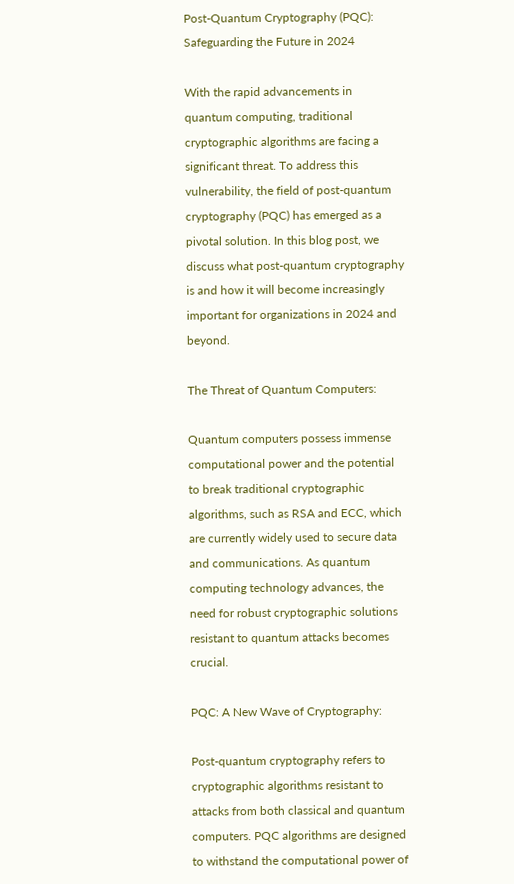Post-Quantum Cryptography (PQC): Safeguarding the Future in 2024

With the rapid advancements in quantum computing, traditional cryptographic algorithms are facing a significant threat. To address this vulnerability, the field of post-quantum cryptography (PQC) has emerged as a pivotal solution. In this blog post, we discuss what post-quantum cryptography is and how it will become increasingly important for organizations in 2024 and beyond.

The Threat of Quantum Computers:

Quantum computers possess immense computational power and the potential to break traditional cryptographic algorithms, such as RSA and ECC, which are currently widely used to secure data and communications. As quantum computing technology advances, the need for robust cryptographic solutions resistant to quantum attacks becomes crucial.

PQC: A New Wave of Cryptography:

Post-quantum cryptography refers to cryptographic algorithms resistant to attacks from both classical and quantum computers. PQC algorithms are designed to withstand the computational power of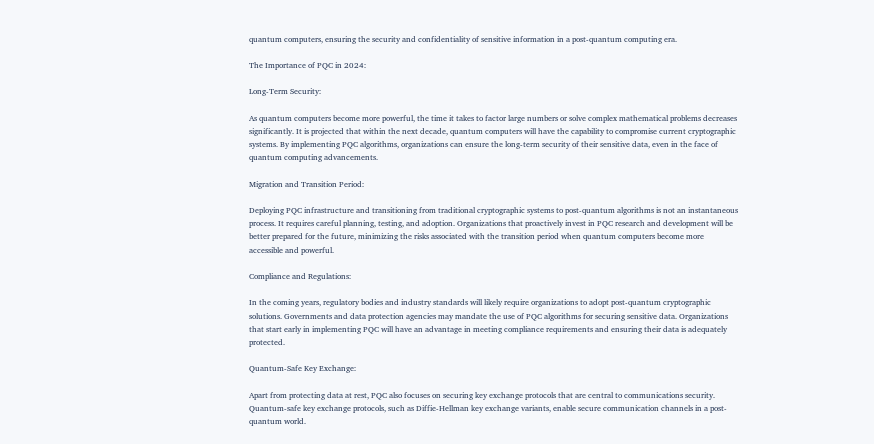quantum computers, ensuring the security and confidentiality of sensitive information in a post-quantum computing era.

The Importance of PQC in 2024:

Long-Term Security:

As quantum computers become more powerful, the time it takes to factor large numbers or solve complex mathematical problems decreases significantly. It is projected that within the next decade, quantum computers will have the capability to compromise current cryptographic systems. By implementing PQC algorithms, organizations can ensure the long-term security of their sensitive data, even in the face of quantum computing advancements.

Migration and Transition Period:

Deploying PQC infrastructure and transitioning from traditional cryptographic systems to post-quantum algorithms is not an instantaneous process. It requires careful planning, testing, and adoption. Organizations that proactively invest in PQC research and development will be better prepared for the future, minimizing the risks associated with the transition period when quantum computers become more accessible and powerful.

Compliance and Regulations:

In the coming years, regulatory bodies and industry standards will likely require organizations to adopt post-quantum cryptographic solutions. Governments and data protection agencies may mandate the use of PQC algorithms for securing sensitive data. Organizations that start early in implementing PQC will have an advantage in meeting compliance requirements and ensuring their data is adequately protected.

Quantum-Safe Key Exchange:

Apart from protecting data at rest, PQC also focuses on securing key exchange protocols that are central to communications security. Quantum-safe key exchange protocols, such as Diffie-Hellman key exchange variants, enable secure communication channels in a post-quantum world.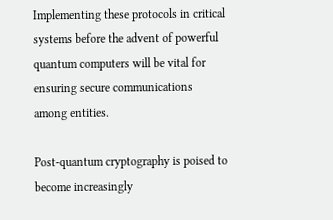Implementing these protocols in critical systems before the advent of powerful quantum computers will be vital for ensuring secure communications among entities.

Post-quantum cryptography is poised to become increasingly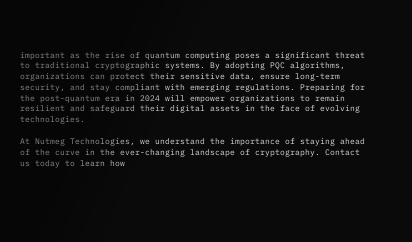important as the rise of quantum computing poses a significant threat to traditional cryptographic systems. By adopting PQC algorithms, organizations can protect their sensitive data, ensure long-term security, and stay compliant with emerging regulations. Preparing for the post-quantum era in 2024 will empower organizations to remain resilient and safeguard their digital assets in the face of evolving technologies.

At Nutmeg Technologies, we understand the importance of staying ahead of the curve in the ever-changing landscape of cryptography. Contact us today to learn how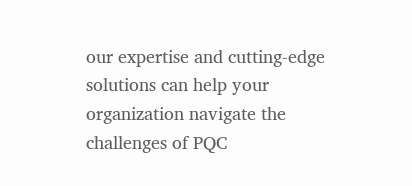our expertise and cutting-edge solutions can help your organization navigate the challenges of PQC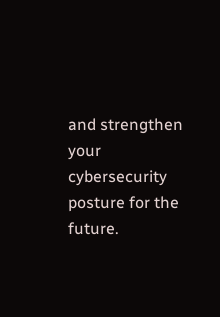and strengthen your cybersecurity posture for the future.